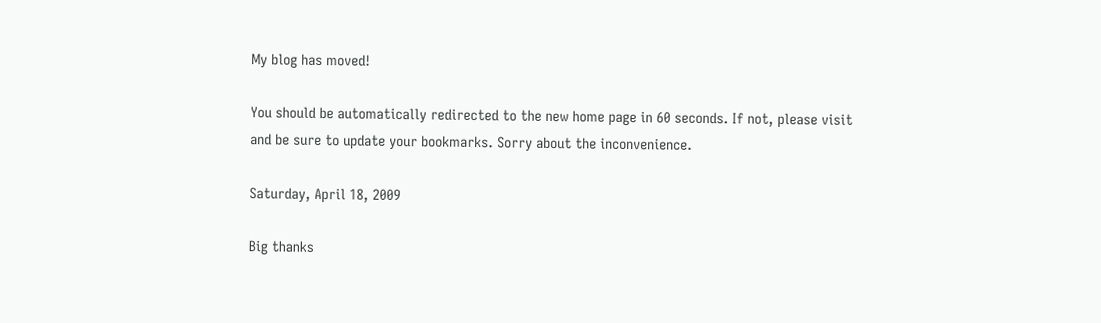My blog has moved!

You should be automatically redirected to the new home page in 60 seconds. If not, please visit
and be sure to update your bookmarks. Sorry about the inconvenience.

Saturday, April 18, 2009

Big thanks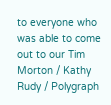to everyone who was able to come out to our Tim Morton / Kathy Rudy / Polygraph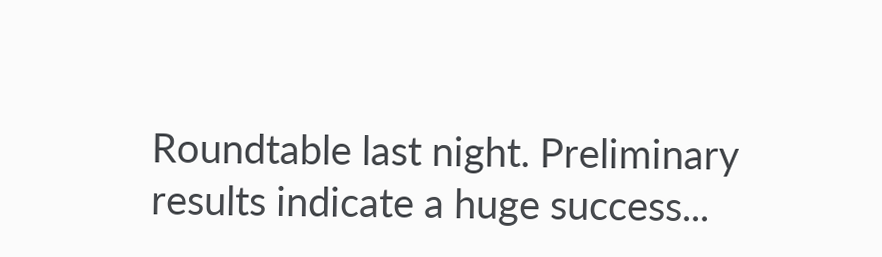Roundtable last night. Preliminary results indicate a huge success...